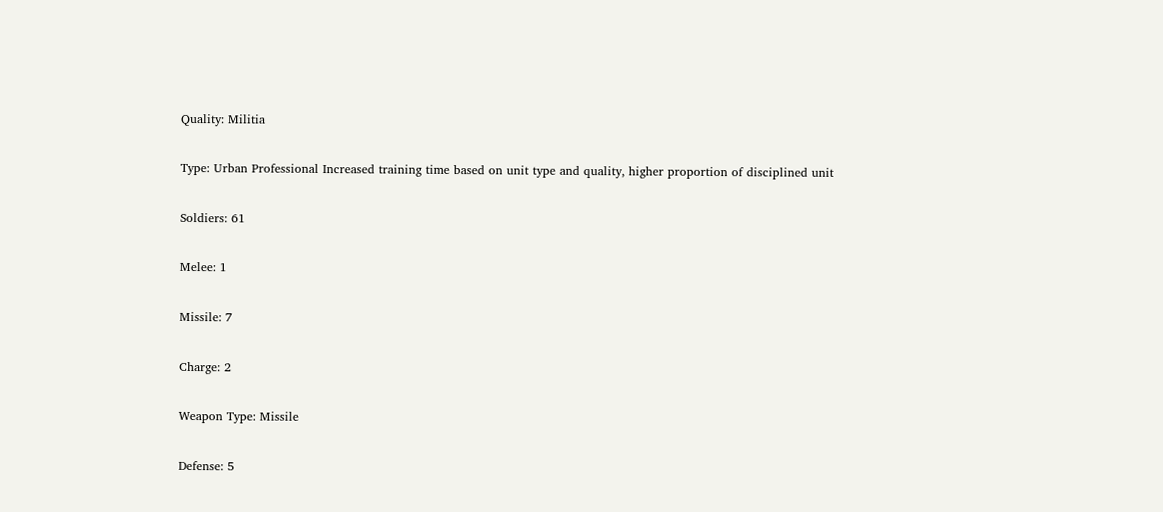Quality: Militia

Type: Urban Professional Increased training time based on unit type and quality, higher proportion of disciplined unit

Soldiers: 61

Melee: 1

Missile: 7

Charge: 2

Weapon Type: Missile

Defense: 5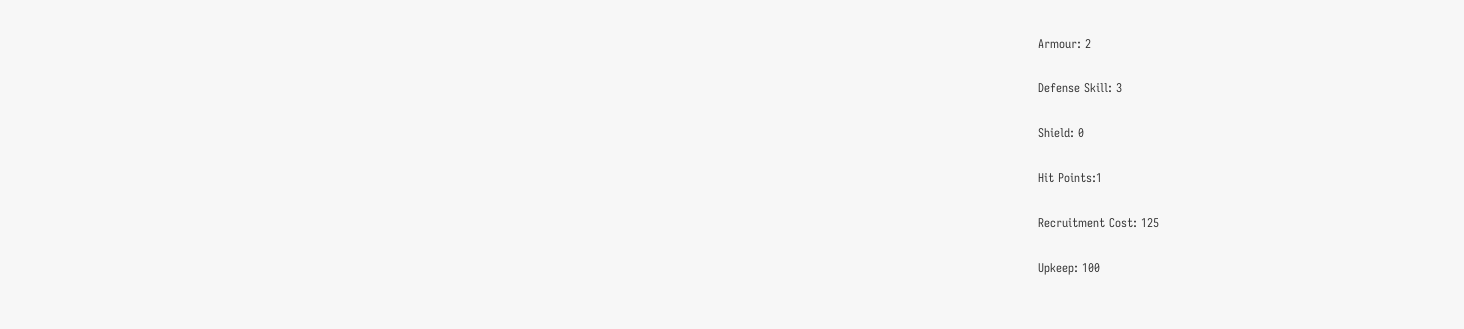Armour: 2

Defense Skill: 3

Shield: 0

Hit Points:1

Recruitment Cost: 125

Upkeep: 100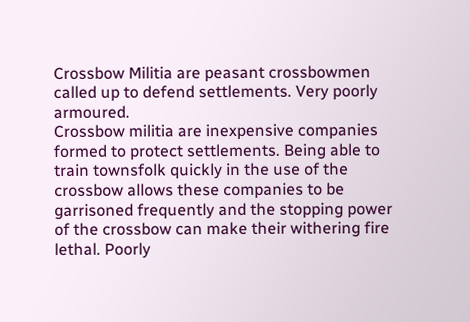Crossbow Militia are peasant crossbowmen called up to defend settlements. Very poorly armoured.
Crossbow militia are inexpensive companies formed to protect settlements. Being able to train townsfolk quickly in the use of the crossbow allows these companies to be garrisoned frequently and the stopping power of the crossbow can make their withering fire lethal. Poorly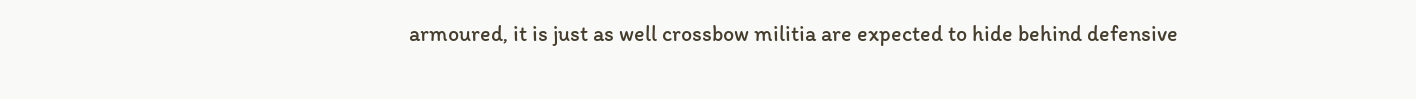armoured, it is just as well crossbow militia are expected to hide behind defensive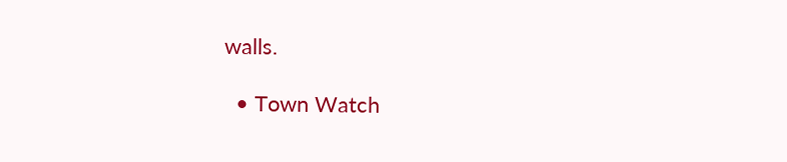walls.

  • Town Watch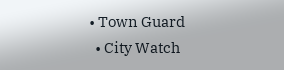• Town Guard
  • City Watch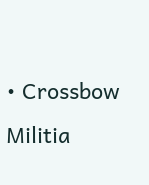• Crossbow Militia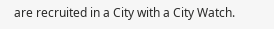are recruited in a City with a City Watch.